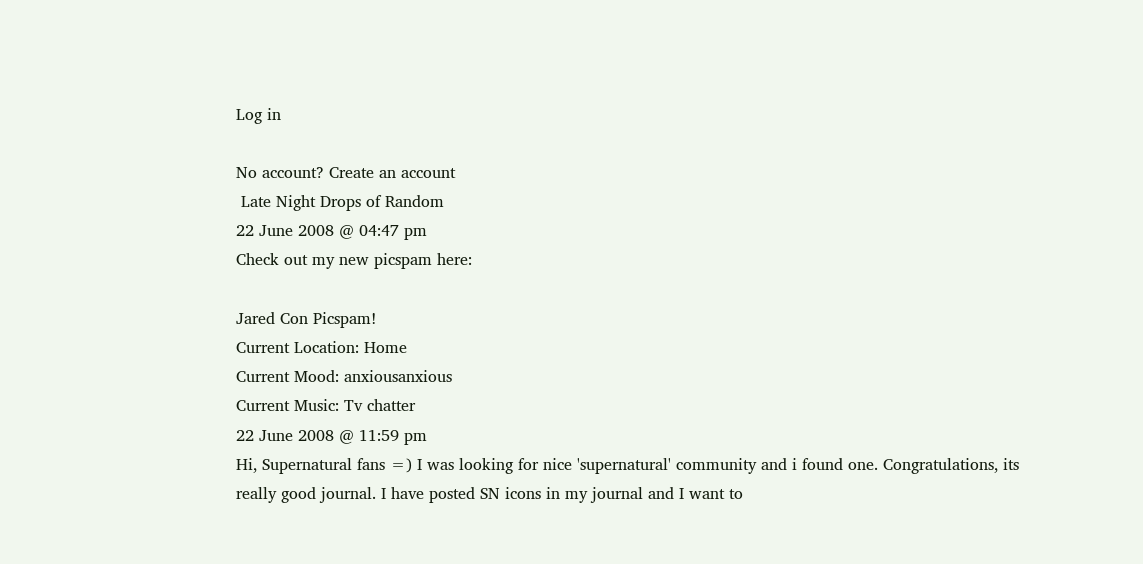Log in

No account? Create an account
 Late Night Drops of Random
22 June 2008 @ 04:47 pm
Check out my new picspam here:

Jared Con Picspam!
Current Location: Home
Current Mood: anxiousanxious
Current Music: Tv chatter
22 June 2008 @ 11:59 pm
Hi, Supernatural fans =) I was looking for nice 'supernatural' community and i found one. Congratulations, its really good journal. I have posted SN icons in my journal and I want to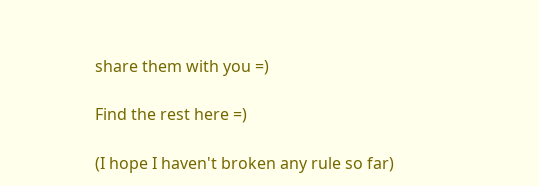share them with you =)

Find the rest here =)

(I hope I haven't broken any rule so far)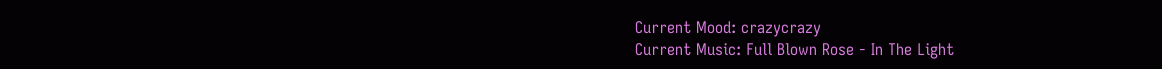Current Mood: crazycrazy
Current Music: Full Blown Rose - In The Light